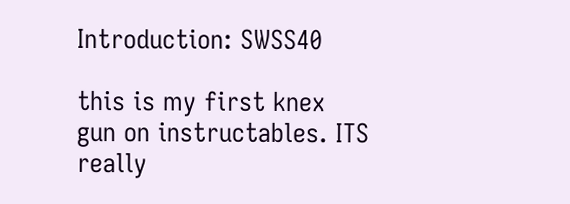Introduction: SWSS40

this is my first knex gun on instructables. ITS really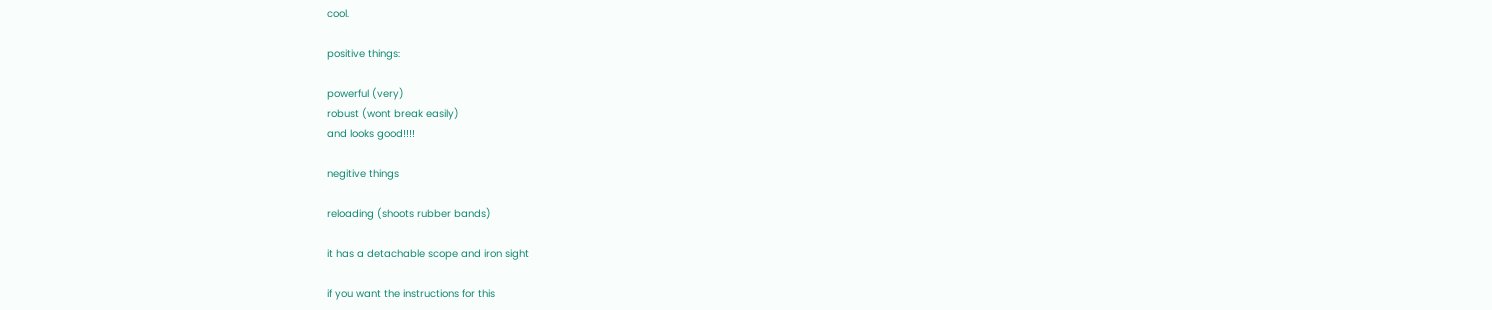cool.

positive things:

powerful (very)
robust (wont break easily)
and looks good!!!!

negitive things

reloading (shoots rubber bands)

it has a detachable scope and iron sight

if you want the instructions for this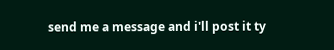send me a message and i'll post it ty